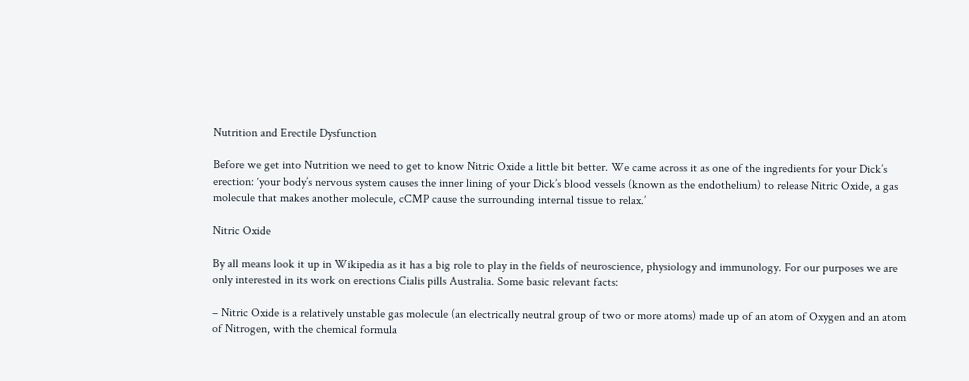Nutrition and Erectile Dysfunction

Before we get into Nutrition we need to get to know Nitric Oxide a little bit better. We came across it as one of the ingredients for your Dick’s erection: ‘your body’s nervous system causes the inner lining of your Dick’s blood vessels (known as the endothelium) to release Nitric Oxide, a gas molecule that makes another molecule, cCMP cause the surrounding internal tissue to relax.’

Nitric Oxide

By all means look it up in Wikipedia as it has a big role to play in the fields of neuroscience, physiology and immunology. For our purposes we are only interested in its work on erections Cialis pills Australia. Some basic relevant facts:

– Nitric Oxide is a relatively unstable gas molecule (an electrically neutral group of two or more atoms) made up of an atom of Oxygen and an atom of Nitrogen, with the chemical formula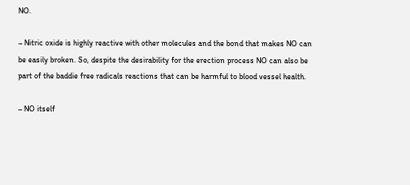NO.

– Nitric oxide is highly reactive with other molecules and the bond that makes NO can be easily broken. So, despite the desirability for the erection process NO can also be part of the baddie free radicals reactions that can be harmful to blood vessel health.

– NO itself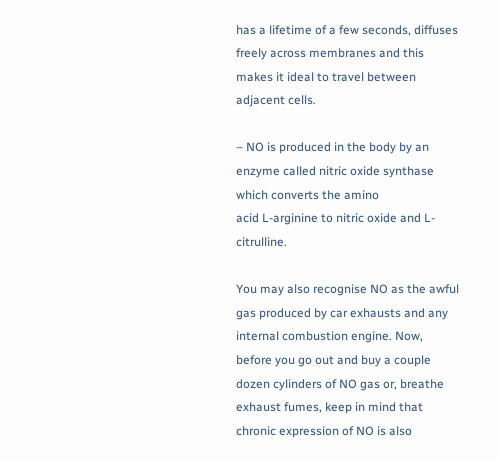has a lifetime of a few seconds, diffuses freely across membranes and this makes it ideal to travel between adjacent cells.

– NO is produced in the body by an enzyme called nitric oxide synthase which converts the amino
acid L-arginine to nitric oxide and L-citrulline.

You may also recognise NO as the awful gas produced by car exhausts and any internal combustion engine. Now, before you go out and buy a couple dozen cylinders of NO gas or, breathe exhaust fumes, keep in mind that chronic expression of NO is also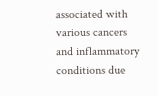associated with various cancers and inflammatory conditions due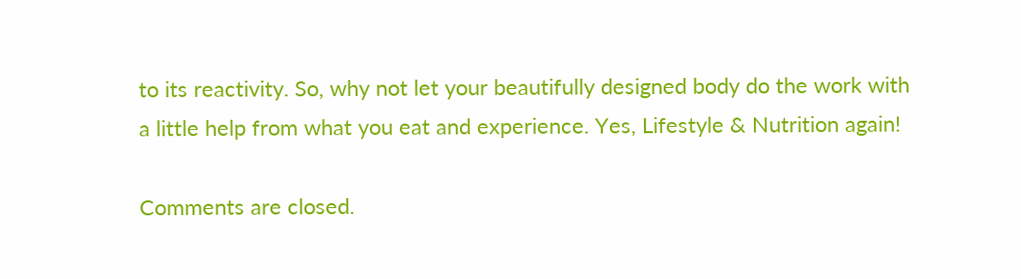to its reactivity. So, why not let your beautifully designed body do the work with a little help from what you eat and experience. Yes, Lifestyle & Nutrition again!

Comments are closed.